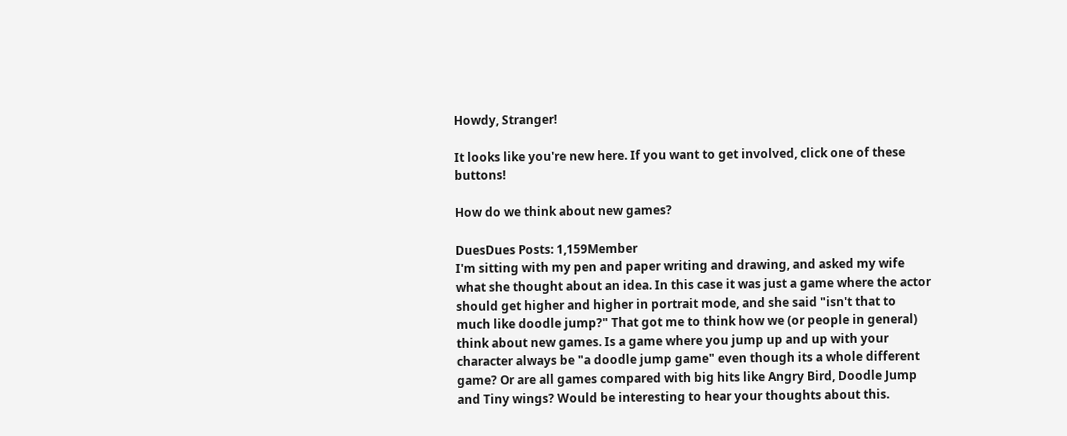Howdy, Stranger!

It looks like you're new here. If you want to get involved, click one of these buttons!

How do we think about new games?

DuesDues Posts: 1,159Member
I'm sitting with my pen and paper writing and drawing, and asked my wife what she thought about an idea. In this case it was just a game where the actor should get higher and higher in portrait mode, and she said "isn't that to much like doodle jump?" That got me to think how we (or people in general) think about new games. Is a game where you jump up and up with your character always be "a doodle jump game" even though its a whole different game? Or are all games compared with big hits like Angry Bird, Doodle Jump and Tiny wings? Would be interesting to hear your thoughts about this.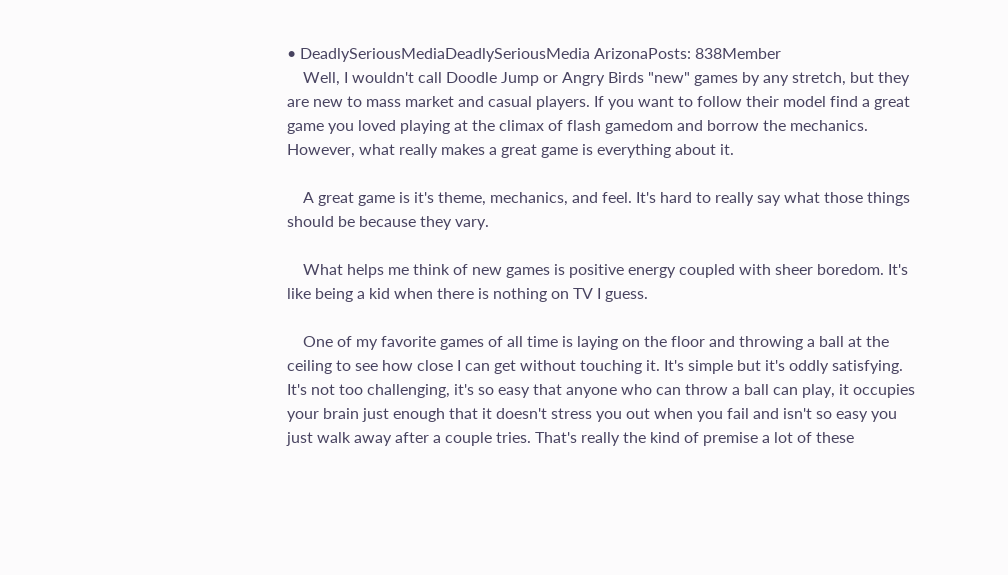• DeadlySeriousMediaDeadlySeriousMedia ArizonaPosts: 838Member
    Well, I wouldn't call Doodle Jump or Angry Birds "new" games by any stretch, but they are new to mass market and casual players. If you want to follow their model find a great game you loved playing at the climax of flash gamedom and borrow the mechanics. However, what really makes a great game is everything about it.

    A great game is it's theme, mechanics, and feel. It's hard to really say what those things should be because they vary.

    What helps me think of new games is positive energy coupled with sheer boredom. It's like being a kid when there is nothing on TV I guess.

    One of my favorite games of all time is laying on the floor and throwing a ball at the ceiling to see how close I can get without touching it. It's simple but it's oddly satisfying. It's not too challenging, it's so easy that anyone who can throw a ball can play, it occupies your brain just enough that it doesn't stress you out when you fail and isn't so easy you just walk away after a couple tries. That's really the kind of premise a lot of these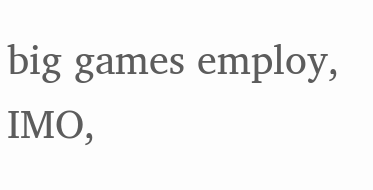big games employ, IMO,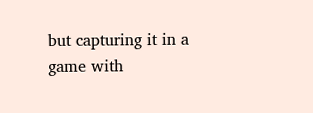but capturing it in a game with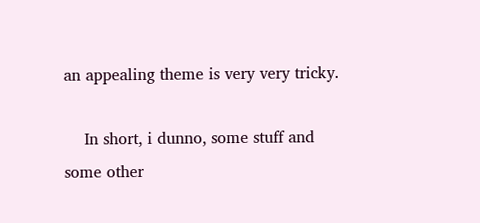an appealing theme is very very tricky.

    In short, i dunno, some stuff and some other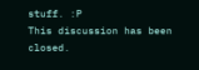stuff. :P
This discussion has been closed.